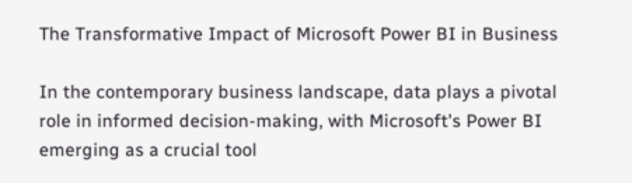The Transformative Impact of Microsoft Power BI in Business

In the contemporary business landscape, data plays a pivotal role in informed decision-making, with Microsoft's Power BI emerging as a crucial tool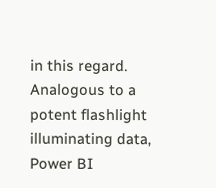in this regard. Analogous to a potent flashlight illuminating data, Power BI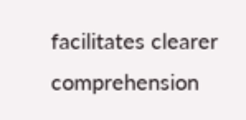facilitates clearer comprehension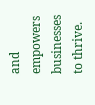and empowers businesses to thrive.